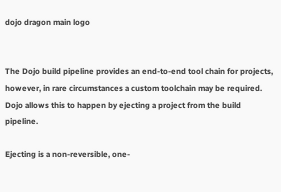dojo dragon main logo


The Dojo build pipeline provides an end-to-end tool chain for projects, however, in rare circumstances a custom toolchain may be required. Dojo allows this to happen by ejecting a project from the build pipeline.

Ejecting is a non-reversible, one-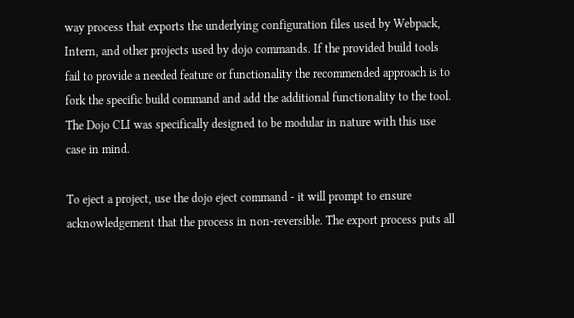way process that exports the underlying configuration files used by Webpack, Intern, and other projects used by dojo commands. If the provided build tools fail to provide a needed feature or functionality the recommended approach is to fork the specific build command and add the additional functionality to the tool. The Dojo CLI was specifically designed to be modular in nature with this use case in mind.

To eject a project, use the dojo eject command - it will prompt to ensure acknowledgement that the process in non-reversible. The export process puts all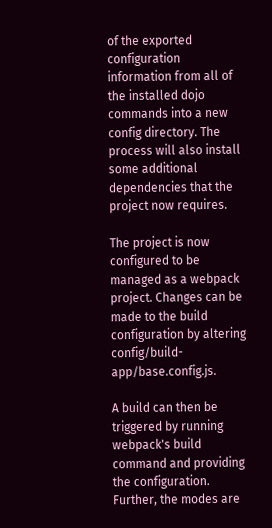of the exported configuration information from all of the installed dojo commands into a new config directory. The process will also install some additional dependencies that the project now requires.

The project is now configured to be managed as a webpack project. Changes can be made to the build configuration by altering config/build-app/base.config.js.

A build can then be triggered by running webpack's build command and providing the configuration. Further, the modes are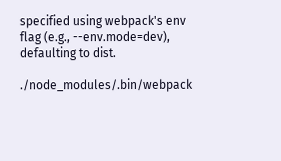specified using webpack's env flag (e.g., --env.mode=dev), defaulting to dist.

./node_modules/.bin/webpack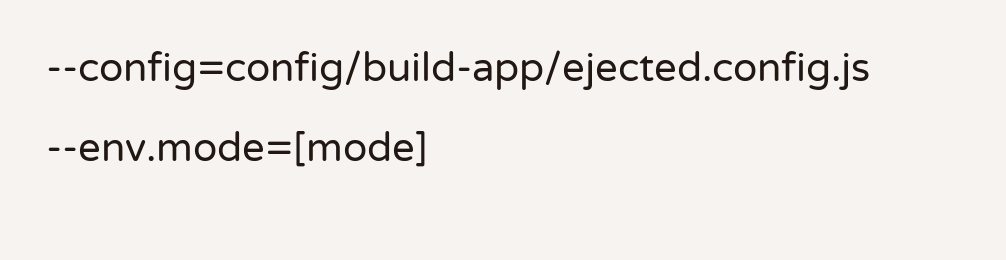--config=config/build-app/ejected.config.js --env.mode=[mode]